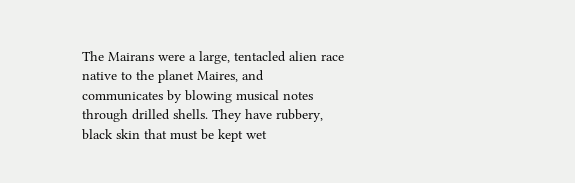The Mairans were a large, tentacled alien race native to the planet Maires, and communicates by blowing musical notes through drilled shells. They have rubbery, black skin that must be kept wet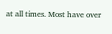at all times. Most have over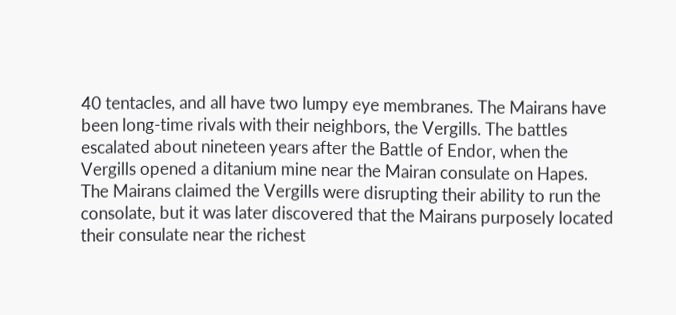40 tentacles, and all have two lumpy eye membranes. The Mairans have been long-time rivals with their neighbors, the Vergills. The battles escalated about nineteen years after the Battle of Endor, when the Vergills opened a ditanium mine near the Mairan consulate on Hapes. The Mairans claimed the Vergills were disrupting their ability to run the consolate, but it was later discovered that the Mairans purposely located their consulate near the richest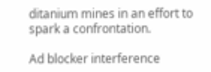ditanium mines in an effort to spark a confrontation.

Ad blocker interference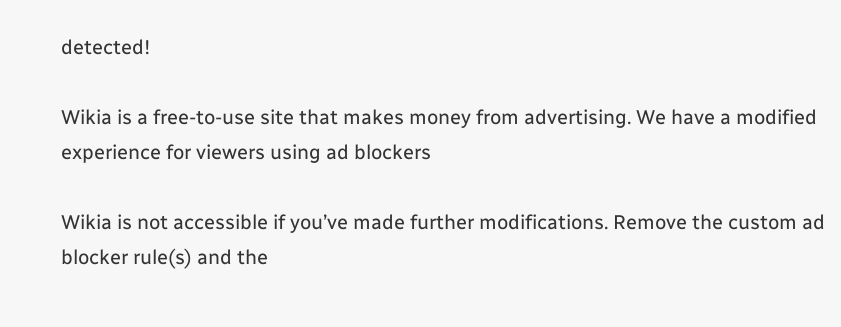detected!

Wikia is a free-to-use site that makes money from advertising. We have a modified experience for viewers using ad blockers

Wikia is not accessible if you’ve made further modifications. Remove the custom ad blocker rule(s) and the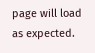page will load as expected.